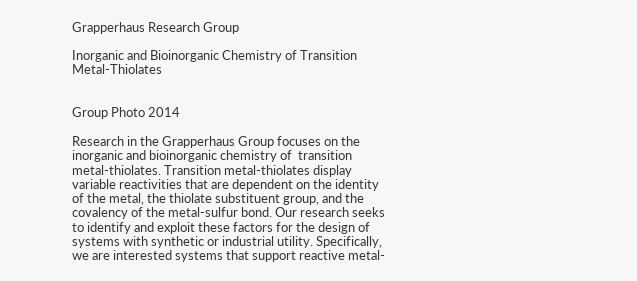Grapperhaus Research Group

Inorganic and Bioinorganic Chemistry of Transition Metal-Thiolates


Group Photo 2014

Research in the Grapperhaus Group focuses on the inorganic and bioinorganic chemistry of  transition metal-thiolates. Transition metal-thiolates display variable reactivities that are dependent on the identity of the metal, the thiolate substituent group, and the covalency of the metal-sulfur bond. Our research seeks to identify and exploit these factors for the design of systems with synthetic or industrial utility. Specifically, we are interested systems that support reactive metal-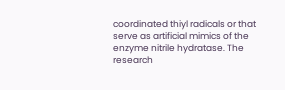coordinated thiyl radicals or that serve as artificial mimics of the enzyme nitrile hydratase. The research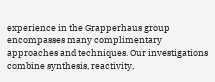experience in the Grapperhaus group encompasses many complimentary approaches and techniques. Our investigations combine synthesis, reactivity,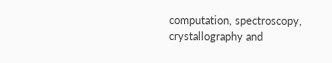computation, spectroscopy, crystallography and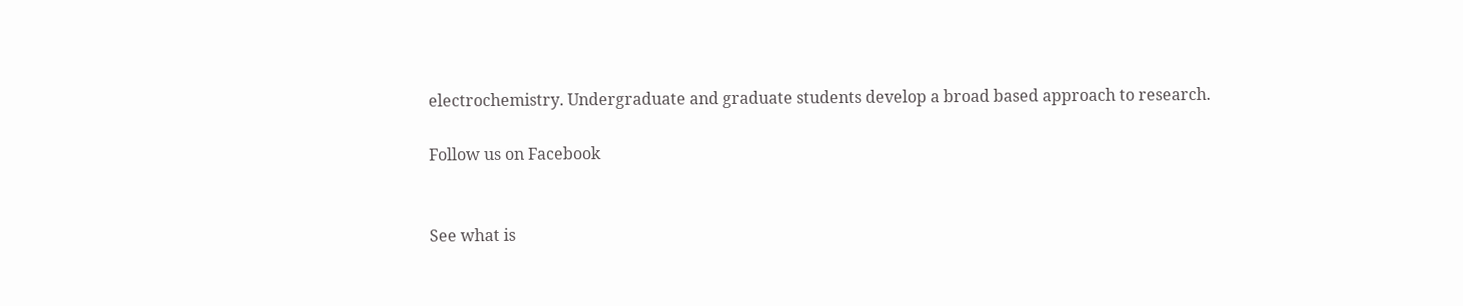electrochemistry. Undergraduate and graduate students develop a broad based approach to research.

Follow us on Facebook


See what is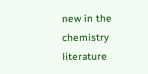new in the chemistry literature